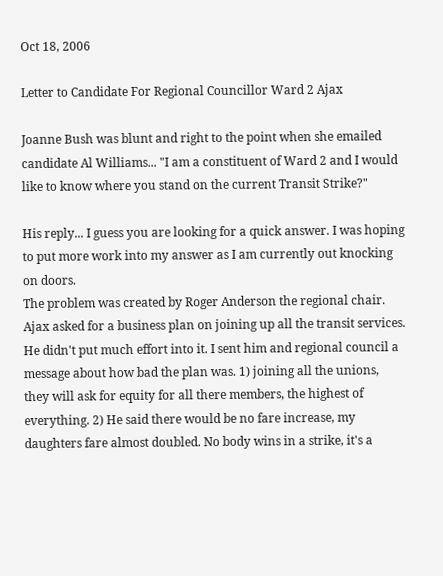Oct 18, 2006

Letter to Candidate For Regional Councillor Ward 2 Ajax

Joanne Bush was blunt and right to the point when she emailed candidate Al Williams... "I am a constituent of Ward 2 and I would like to know where you stand on the current Transit Strike?"

His reply... I guess you are looking for a quick answer. I was hoping to put more work into my answer as I am currently out knocking on doors.
The problem was created by Roger Anderson the regional chair. Ajax asked for a business plan on joining up all the transit services. He didn't put much effort into it. I sent him and regional council a message about how bad the plan was. 1) joining all the unions, they will ask for equity for all there members, the highest of everything. 2) He said there would be no fare increase, my daughters fare almost doubled. No body wins in a strike, it's a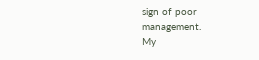sign of poor management.
My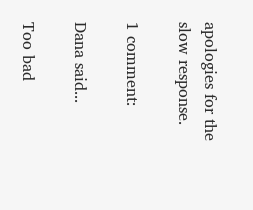apologies for the slow response.

1 comment:

Dana said...

Too bad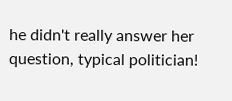he didn't really answer her question, typical politician!